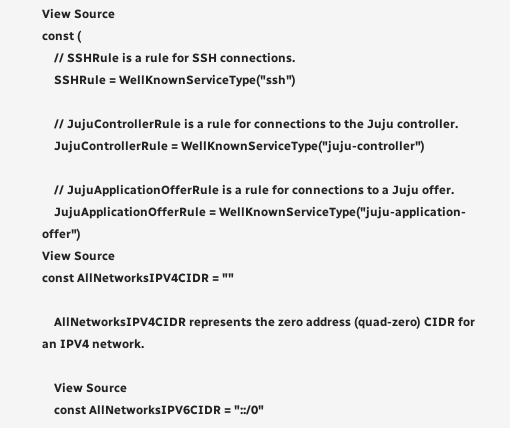View Source
const (
    // SSHRule is a rule for SSH connections.
    SSHRule = WellKnownServiceType("ssh")

    // JujuControllerRule is a rule for connections to the Juju controller.
    JujuControllerRule = WellKnownServiceType("juju-controller")

    // JujuApplicationOfferRule is a rule for connections to a Juju offer.
    JujuApplicationOfferRule = WellKnownServiceType("juju-application-offer")
View Source
const AllNetworksIPV4CIDR = ""

    AllNetworksIPV4CIDR represents the zero address (quad-zero) CIDR for an IPV4 network.

    View Source
    const AllNetworksIPV6CIDR = "::/0"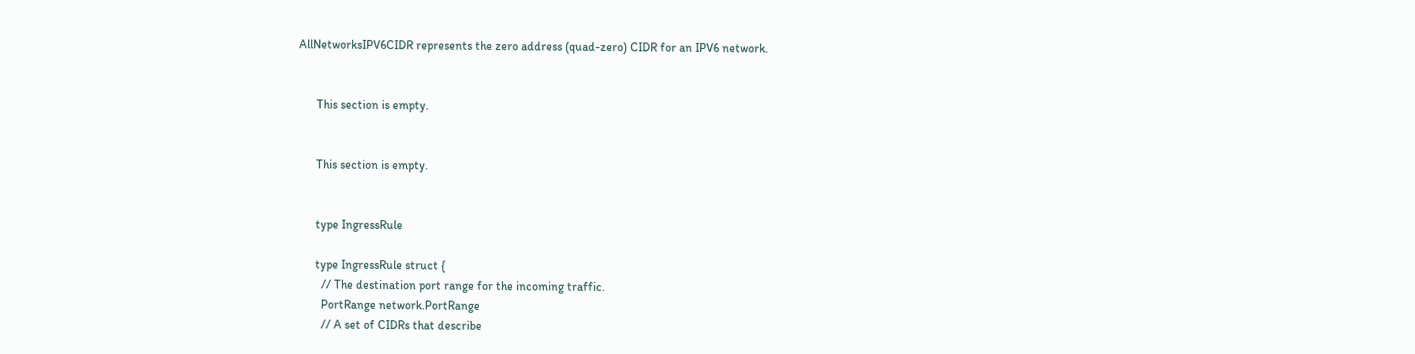AllNetworksIPV6CIDR represents the zero address (quad-zero) CIDR for an IPV6 network.


      This section is empty.


      This section is empty.


      type IngressRule

      type IngressRule struct {
        // The destination port range for the incoming traffic.
        PortRange network.PortRange
        // A set of CIDRs that describe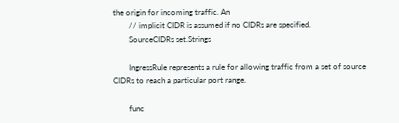the origin for incoming traffic. An
        // implicit CIDR is assumed if no CIDRs are specified.
        SourceCIDRs set.Strings

        IngressRule represents a rule for allowing traffic from a set of source CIDRs to reach a particular port range.

        func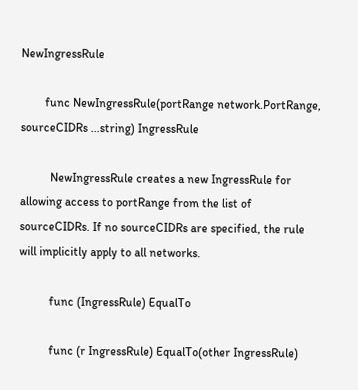NewIngressRule

        func NewIngressRule(portRange network.PortRange, sourceCIDRs ...string) IngressRule

          NewIngressRule creates a new IngressRule for allowing access to portRange from the list of sourceCIDRs. If no sourceCIDRs are specified, the rule will implicitly apply to all networks.

          func (IngressRule) EqualTo

          func (r IngressRule) EqualTo(other IngressRule)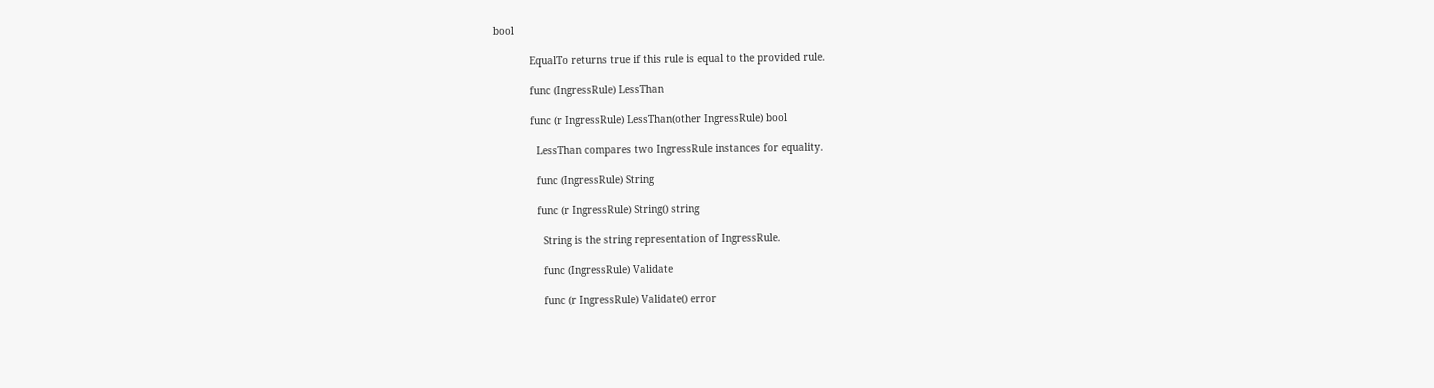bool

            EqualTo returns true if this rule is equal to the provided rule.

            func (IngressRule) LessThan

            func (r IngressRule) LessThan(other IngressRule) bool

              LessThan compares two IngressRule instances for equality.

              func (IngressRule) String

              func (r IngressRule) String() string

                String is the string representation of IngressRule.

                func (IngressRule) Validate

                func (r IngressRule) Validate() error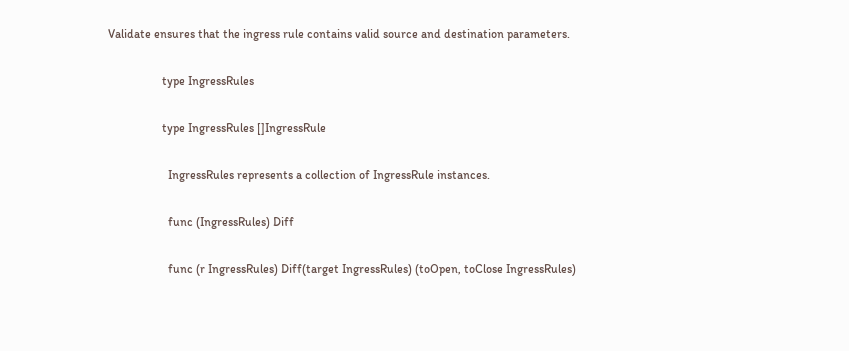Validate ensures that the ingress rule contains valid source and destination parameters.

                  type IngressRules

                  type IngressRules []IngressRule

                    IngressRules represents a collection of IngressRule instances.

                    func (IngressRules) Diff

                    func (r IngressRules) Diff(target IngressRules) (toOpen, toClose IngressRules)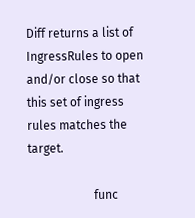Diff returns a list of IngressRules to open and/or close so that this set of ingress rules matches the target.

                      func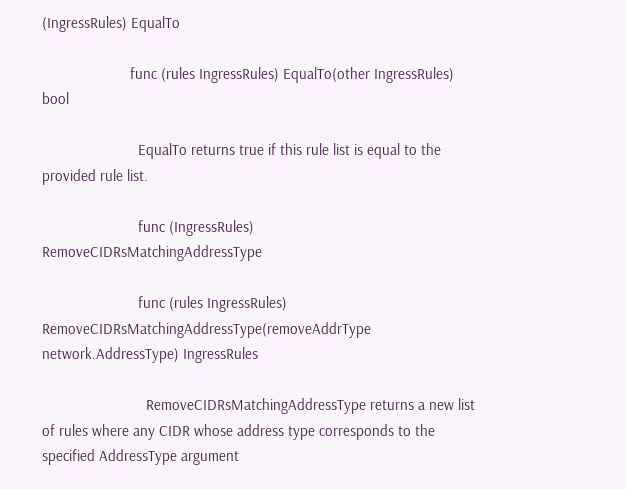(IngressRules) EqualTo

                      func (rules IngressRules) EqualTo(other IngressRules) bool

                        EqualTo returns true if this rule list is equal to the provided rule list.

                        func (IngressRules) RemoveCIDRsMatchingAddressType

                        func (rules IngressRules) RemoveCIDRsMatchingAddressType(removeAddrType network.AddressType) IngressRules

                          RemoveCIDRsMatchingAddressType returns a new list of rules where any CIDR whose address type corresponds to the specified AddressType argument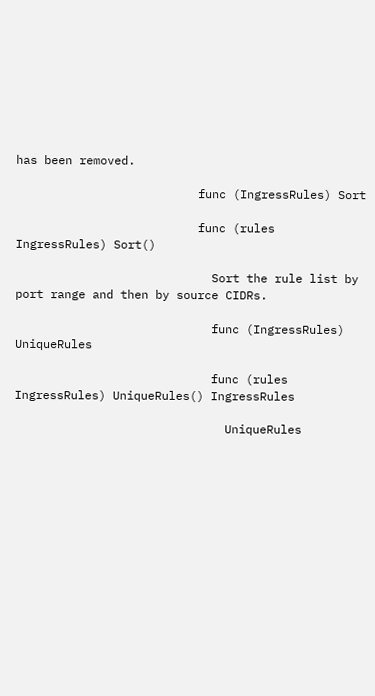has been removed.

                          func (IngressRules) Sort

                          func (rules IngressRules) Sort()

                            Sort the rule list by port range and then by source CIDRs.

                            func (IngressRules) UniqueRules

                            func (rules IngressRules) UniqueRules() IngressRules

                              UniqueRules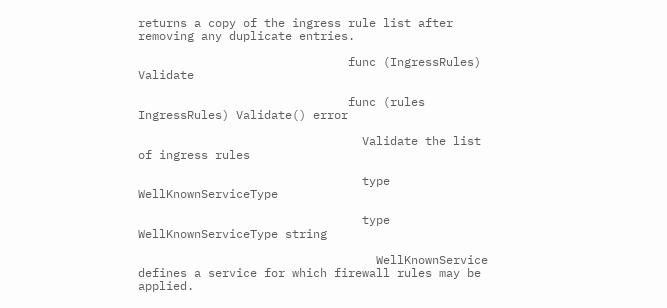returns a copy of the ingress rule list after removing any duplicate entries.

                              func (IngressRules) Validate

                              func (rules IngressRules) Validate() error

                                Validate the list of ingress rules

                                type WellKnownServiceType

                                type WellKnownServiceType string

                                  WellKnownService defines a service for which firewall rules may be applied.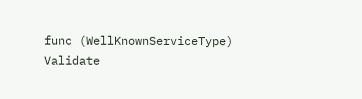func (WellKnownServiceType) Validate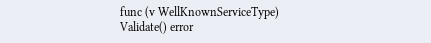func (v WellKnownServiceType) Validate() error